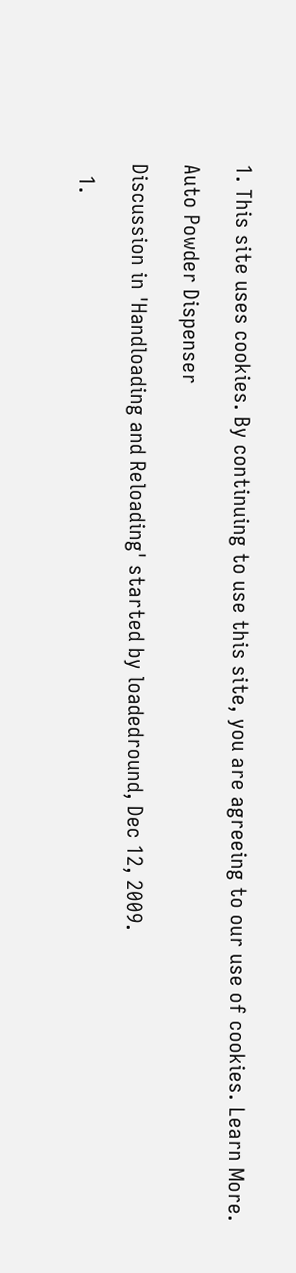1. This site uses cookies. By continuing to use this site, you are agreeing to our use of cookies. Learn More.

Auto Powder Dispenser

Discussion in 'Handloading and Reloading' started by loadedround, Dec 12, 2009.

  1.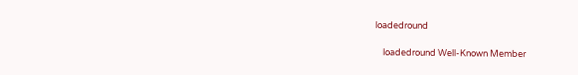loadedround

    loadedround Well-Known Member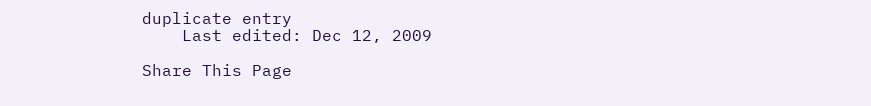duplicate entry
    Last edited: Dec 12, 2009

Share This Page